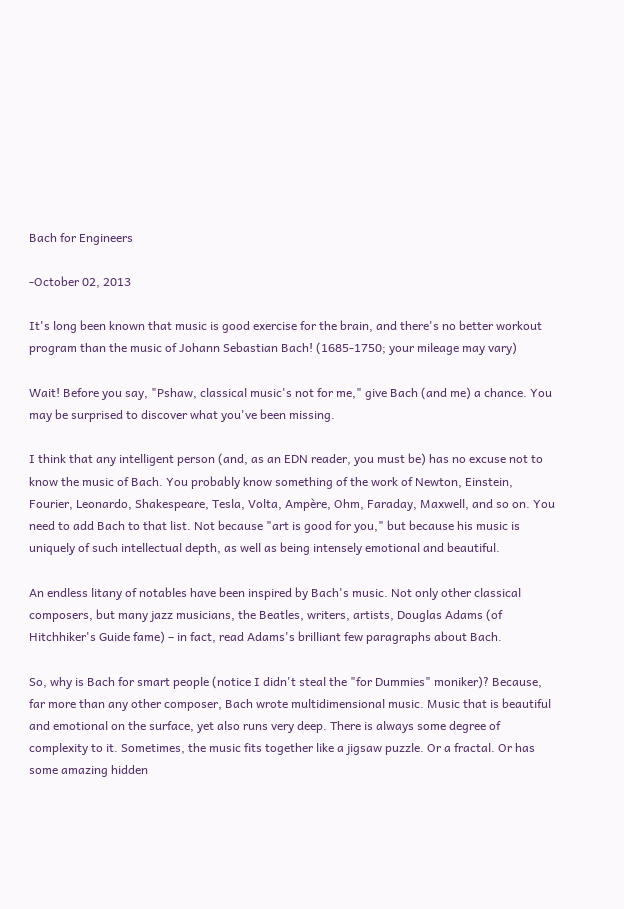Bach for Engineers

-October 02, 2013

It's long been known that music is good exercise for the brain, and there's no better workout program than the music of Johann Sebastian Bach! (1685-1750; your mileage may vary)

Wait! Before you say, "Pshaw, classical music's not for me," give Bach (and me) a chance. You may be surprised to discover what you've been missing.

I think that any intelligent person (and, as an EDN reader, you must be) has no excuse not to know the music of Bach. You probably know something of the work of Newton, Einstein, Fourier, Leonardo, Shakespeare, Tesla, Volta, Ampère, Ohm, Faraday, Maxwell, and so on. You need to add Bach to that list. Not because "art is good for you," but because his music is uniquely of such intellectual depth, as well as being intensely emotional and beautiful.

An endless litany of notables have been inspired by Bach's music. Not only other classical composers, but many jazz musicians, the Beatles, writers, artists, Douglas Adams (of Hitchhiker's Guide fame) – in fact, read Adams's brilliant few paragraphs about Bach.

So, why is Bach for smart people (notice I didn't steal the "for Dummies" moniker)? Because, far more than any other composer, Bach wrote multidimensional music. Music that is beautiful and emotional on the surface, yet also runs very deep. There is always some degree of complexity to it. Sometimes, the music fits together like a jigsaw puzzle. Or a fractal. Or has some amazing hidden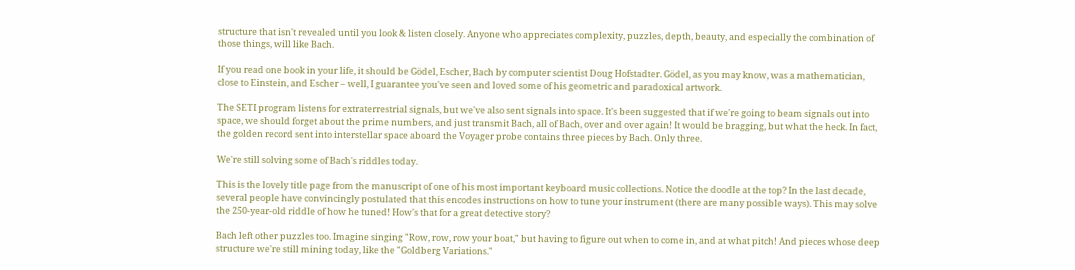structure that isn't revealed until you look & listen closely. Anyone who appreciates complexity, puzzles, depth, beauty, and especially the combination of those things, will like Bach.

If you read one book in your life, it should be Gödel, Escher, Bach by computer scientist Doug Hofstadter. Gödel, as you may know, was a mathematician, close to Einstein, and Escher – well, I guarantee you've seen and loved some of his geometric and paradoxical artwork.

The SETI program listens for extraterrestrial signals, but we've also sent signals into space. It's been suggested that if we're going to beam signals out into space, we should forget about the prime numbers, and just transmit Bach, all of Bach, over and over again! It would be bragging, but what the heck. In fact, the golden record sent into interstellar space aboard the Voyager probe contains three pieces by Bach. Only three.

We're still solving some of Bach's riddles today.

This is the lovely title page from the manuscript of one of his most important keyboard music collections. Notice the doodle at the top? In the last decade, several people have convincingly postulated that this encodes instructions on how to tune your instrument (there are many possible ways). This may solve the 250-year-old riddle of how he tuned! How's that for a great detective story?

Bach left other puzzles too. Imagine singing "Row, row, row your boat," but having to figure out when to come in, and at what pitch! And pieces whose deep structure we're still mining today, like the "Goldberg Variations."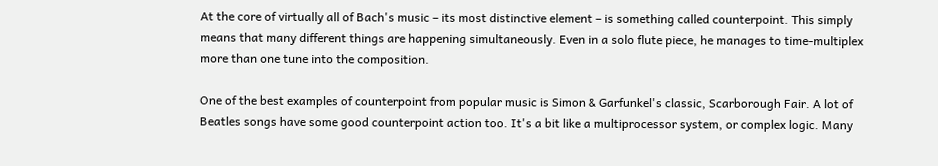At the core of virtually all of Bach's music – its most distinctive element – is something called counterpoint. This simply means that many different things are happening simultaneously. Even in a solo flute piece, he manages to time-multiplex more than one tune into the composition.

One of the best examples of counterpoint from popular music is Simon & Garfunkel's classic, Scarborough Fair. A lot of Beatles songs have some good counterpoint action too. It's a bit like a multiprocessor system, or complex logic. Many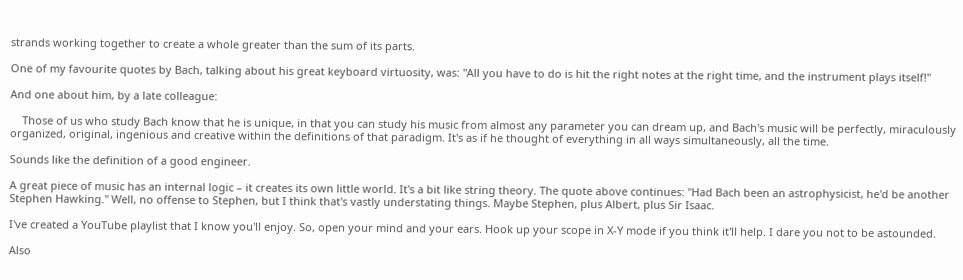strands working together to create a whole greater than the sum of its parts.

One of my favourite quotes by Bach, talking about his great keyboard virtuosity, was: "All you have to do is hit the right notes at the right time, and the instrument plays itself!"

And one about him, by a late colleague:

    Those of us who study Bach know that he is unique, in that you can study his music from almost any parameter you can dream up, and Bach's music will be perfectly, miraculously organized, original, ingenious and creative within the definitions of that paradigm. It's as if he thought of everything in all ways simultaneously, all the time.

Sounds like the definition of a good engineer.

A great piece of music has an internal logic – it creates its own little world. It's a bit like string theory. The quote above continues: "Had Bach been an astrophysicist, he'd be another Stephen Hawking." Well, no offense to Stephen, but I think that's vastly understating things. Maybe Stephen, plus Albert, plus Sir Isaac.

I've created a YouTube playlist that I know you'll enjoy. So, open your mind and your ears. Hook up your scope in X-Y mode if you think it'll help. I dare you not to be astounded.

Also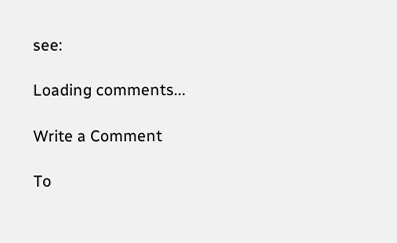see:

Loading comments...

Write a Comment

To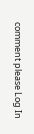comment please Log In